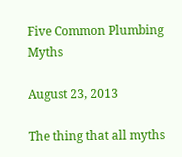Five Common Plumbing Myths

August 23, 2013

The thing that all myths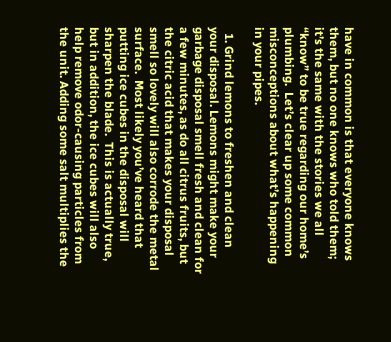have in common is that everyone knows them, but no one knows who told them; it’s the same with the stories we all “know” to be true regarding our home’s plumbing.  Let’s clear up some common misconceptions about what’s happening in your pipes.

  1. Grind lemons to freshen and clean your disposal. Lemons might make your garbage disposal smell fresh and clean for a few minutes, as do all citrus fruits, but the citric acid that makes your disposal smell so lovely will also corrode the metal surface.  Most likely you’ve heard that putting ice cubes in the disposal will sharpen the blade.  This is actually true, but in addition, the ice cubes will also help remove odor-causing particles from the unit. Adding some salt multiplies the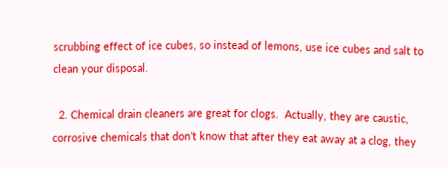scrubbing effect of ice cubes, so instead of lemons, use ice cubes and salt to clean your disposal.

  2. Chemical drain cleaners are great for clogs.  Actually, they are caustic, corrosive chemicals that don’t know that after they eat away at a clog, they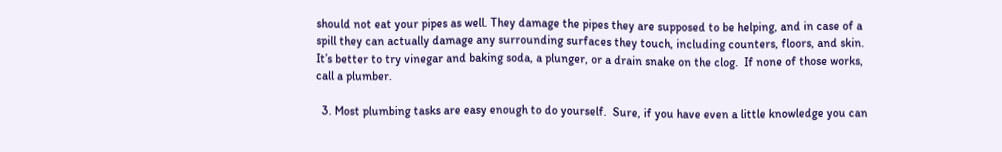should not eat your pipes as well. They damage the pipes they are supposed to be helping, and in case of a spill they can actually damage any surrounding surfaces they touch, including counters, floors, and skin.  It’s better to try vinegar and baking soda, a plunger, or a drain snake on the clog.  If none of those works, call a plumber.

  3. Most plumbing tasks are easy enough to do yourself.  Sure, if you have even a little knowledge you can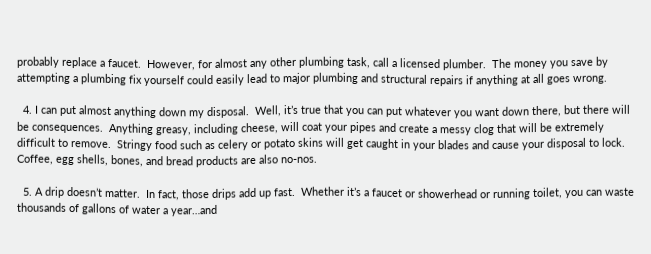probably replace a faucet.  However, for almost any other plumbing task, call a licensed plumber.  The money you save by attempting a plumbing fix yourself could easily lead to major plumbing and structural repairs if anything at all goes wrong.

  4. I can put almost anything down my disposal.  Well, it’s true that you can put whatever you want down there, but there will be consequences.  Anything greasy, including cheese, will coat your pipes and create a messy clog that will be extremely difficult to remove.  Stringy food such as celery or potato skins will get caught in your blades and cause your disposal to lock. Coffee, egg shells, bones, and bread products are also no-nos.

  5. A drip doesn’t matter.  In fact, those drips add up fast.  Whether it’s a faucet or showerhead or running toilet, you can waste thousands of gallons of water a year…and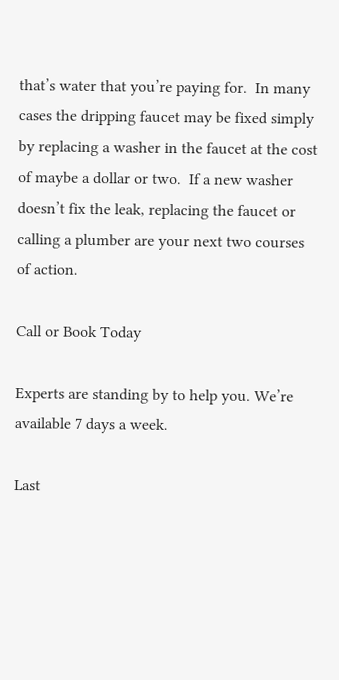that’s water that you’re paying for.  In many cases the dripping faucet may be fixed simply by replacing a washer in the faucet at the cost of maybe a dollar or two.  If a new washer doesn’t fix the leak, replacing the faucet or calling a plumber are your next two courses of action.

Call or Book Today

Experts are standing by to help you. We’re available 7 days a week.

Last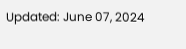Updated: June 07, 2024